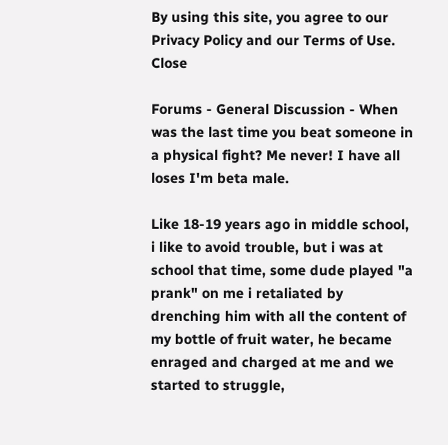By using this site, you agree to our Privacy Policy and our Terms of Use. Close

Forums - General Discussion - When was the last time you beat someone in a physical fight? Me never! I have all loses I'm beta male.

Like 18-19 years ago in middle school, i like to avoid trouble, but i was at school that time, some dude played "a prank" on me i retaliated by drenching him with all the content of my bottle of fruit water, he became enraged and charged at me and we started to struggle,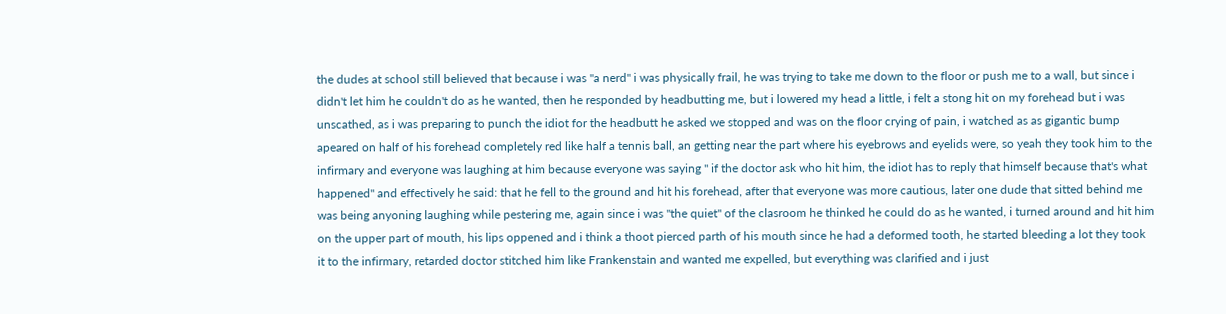the dudes at school still believed that because i was "a nerd" i was physically frail, he was trying to take me down to the floor or push me to a wall, but since i didn't let him he couldn't do as he wanted, then he responded by headbutting me, but i lowered my head a little, i felt a stong hit on my forehead but i was unscathed, as i was preparing to punch the idiot for the headbutt he asked we stopped and was on the floor crying of pain, i watched as as gigantic bump apeared on half of his forehead completely red like half a tennis ball, an getting near the part where his eyebrows and eyelids were, so yeah they took him to the infirmary and everyone was laughing at him because everyone was saying " if the doctor ask who hit him, the idiot has to reply that himself because that's what happened" and effectively he said: that he fell to the ground and hit his forehead, after that everyone was more cautious, later one dude that sitted behind me was being anyoning laughing while pestering me, again since i was "the quiet" of the clasroom he thinked he could do as he wanted, i turned around and hit him on the upper part of mouth, his lips oppened and i think a thoot pierced parth of his mouth since he had a deformed tooth, he started bleeding a lot they took it to the infirmary, retarded doctor stitched him like Frankenstain and wanted me expelled, but everything was clarified and i just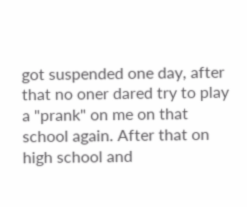got suspended one day, after that no oner dared try to play a "prank" on me on that school again. After that on high school and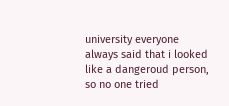university everyone always said that i looked like a dangeroud person, so no one tried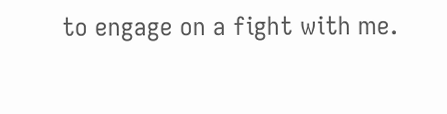to engage on a fight with me.